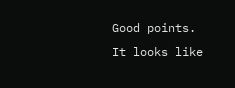Good points. It looks like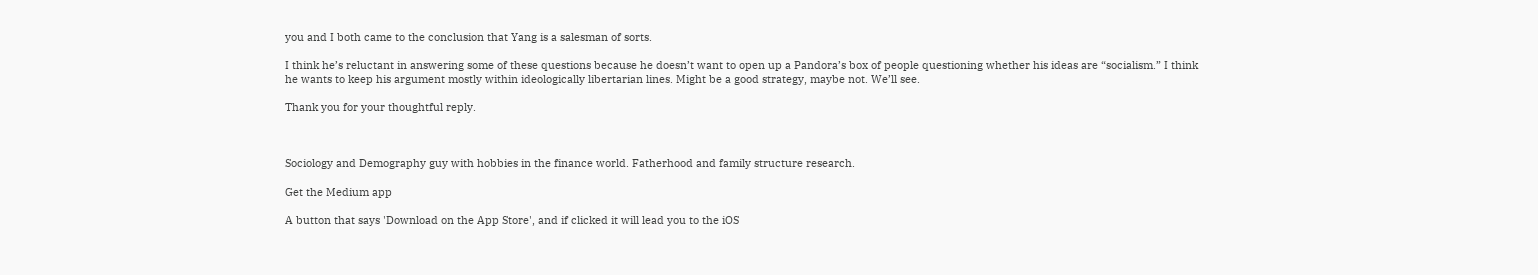you and I both came to the conclusion that Yang is a salesman of sorts.

I think he’s reluctant in answering some of these questions because he doesn’t want to open up a Pandora’s box of people questioning whether his ideas are “socialism.” I think he wants to keep his argument mostly within ideologically libertarian lines. Might be a good strategy, maybe not. We’ll see.

Thank you for your thoughtful reply.



Sociology and Demography guy with hobbies in the finance world. Fatherhood and family structure research.

Get the Medium app

A button that says 'Download on the App Store', and if clicked it will lead you to the iOS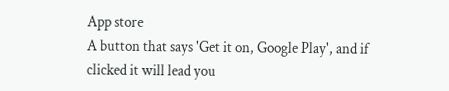App store
A button that says 'Get it on, Google Play', and if clicked it will lead you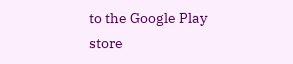to the Google Play store